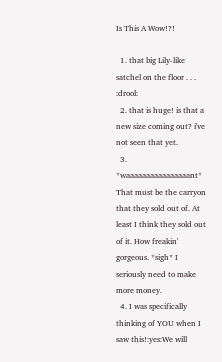Is This A Wow!?!

  1. that big Lily-like satchel on the floor . . . :drool:
  2. that is huge! is that a new size coming out? i've not seen that yet.
  3. *waaaaaaaaaaaaaaaant* That must be the carryon that they sold out of. At least I think they sold out of it. How freakin' gorgeous. *sigh* I seriously need to make more money.
  4. I was specifically thinking of YOU when I saw this!:yes:We will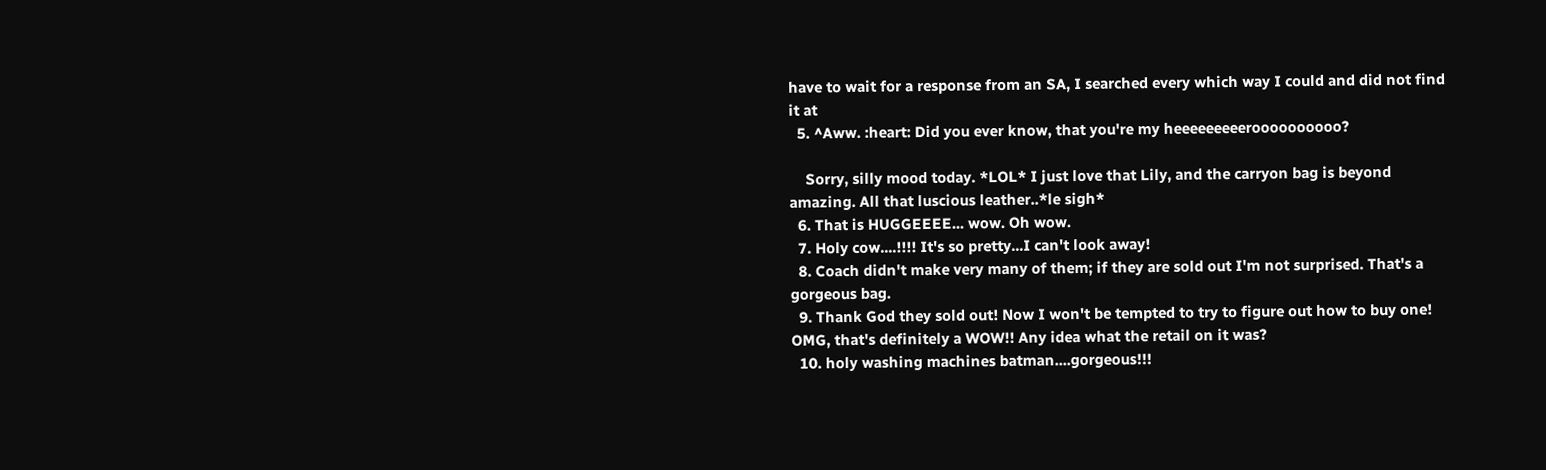have to wait for a response from an SA, I searched every which way I could and did not find it at
  5. ^Aww. :heart: Did you ever know, that you're my heeeeeeeeeroooooooooo?

    Sorry, silly mood today. *LOL* I just love that Lily, and the carryon bag is beyond amazing. All that luscious leather..*le sigh*
  6. That is HUGGEEEE... wow. Oh wow.
  7. Holy cow....!!!! It's so pretty...I can't look away!
  8. Coach didn't make very many of them; if they are sold out I'm not surprised. That's a gorgeous bag.
  9. Thank God they sold out! Now I won't be tempted to try to figure out how to buy one! OMG, that's definitely a WOW!! Any idea what the retail on it was?
  10. holy washing machines batman....gorgeous!!!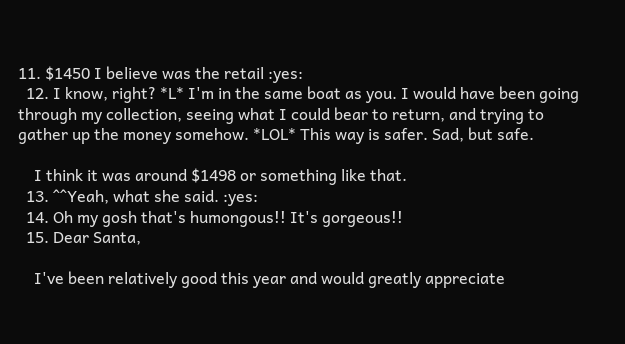11. $1450 I believe was the retail :yes:
  12. I know, right? *L* I'm in the same boat as you. I would have been going through my collection, seeing what I could bear to return, and trying to gather up the money somehow. *LOL* This way is safer. Sad, but safe.

    I think it was around $1498 or something like that.
  13. ^^Yeah, what she said. :yes:
  14. Oh my gosh that's humongous!! It's gorgeous!!
  15. Dear Santa,

    I've been relatively good this year and would greatly appreciate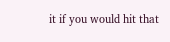it if you would hit that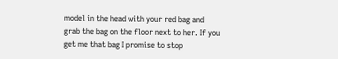model in the head with your red bag and grab the bag on the floor next to her. If you get me that bag I promise to stop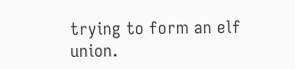trying to form an elf union.